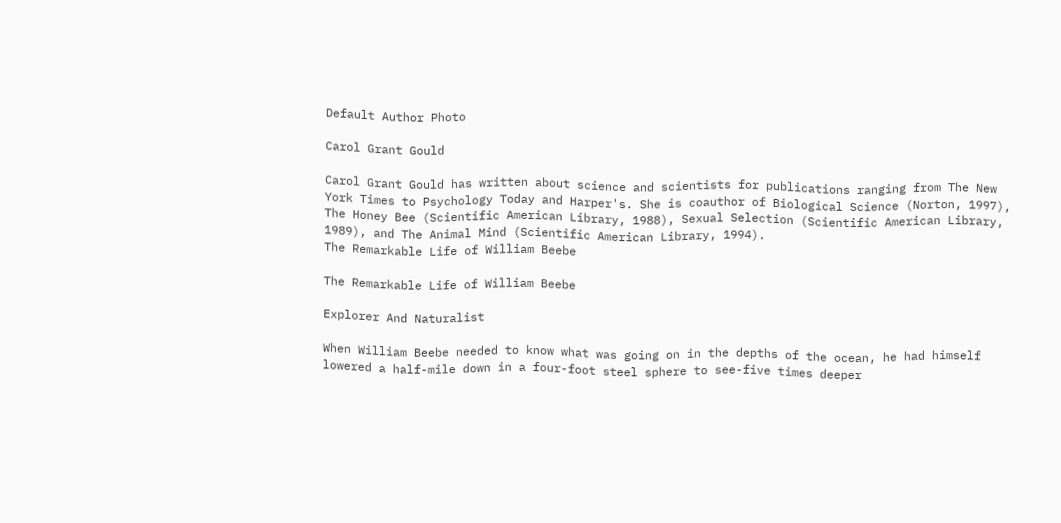Default Author Photo

Carol Grant Gould

Carol Grant Gould has written about science and scientists for publications ranging from The New York Times to Psychology Today and Harper's. She is coauthor of Biological Science (Norton, 1997), The Honey Bee (Scientific American Library, 1988), Sexual Selection (Scientific American Library, 1989), and The Animal Mind (Scientific American Library, 1994).
The Remarkable Life of William Beebe

The Remarkable Life of William Beebe

Explorer And Naturalist

When William Beebe needed to know what was going on in the depths of the ocean, he had himself lowered a half-mile down in a four-foot steel sphere to see-five times deeper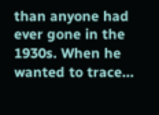than anyone had ever gone in the 1930s. When he wanted to trace...